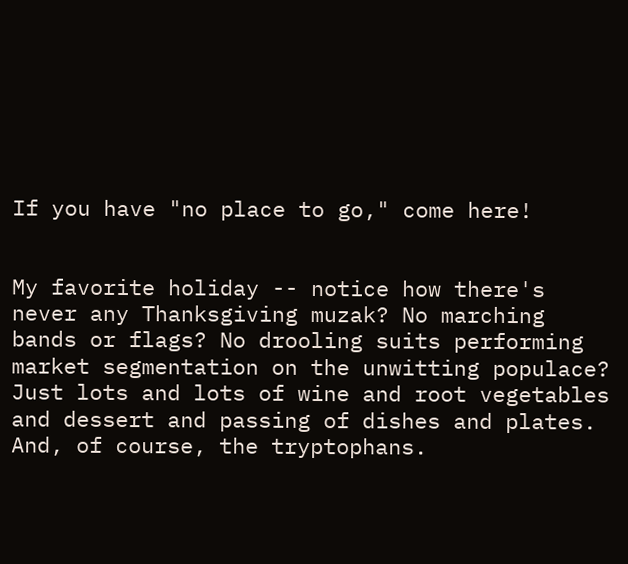If you have "no place to go," come here!


My favorite holiday -- notice how there's never any Thanksgiving muzak? No marching bands or flags? No drooling suits performing market segmentation on the unwitting populace? Just lots and lots of wine and root vegetables and dessert and passing of dishes and plates. And, of course, the tryptophans.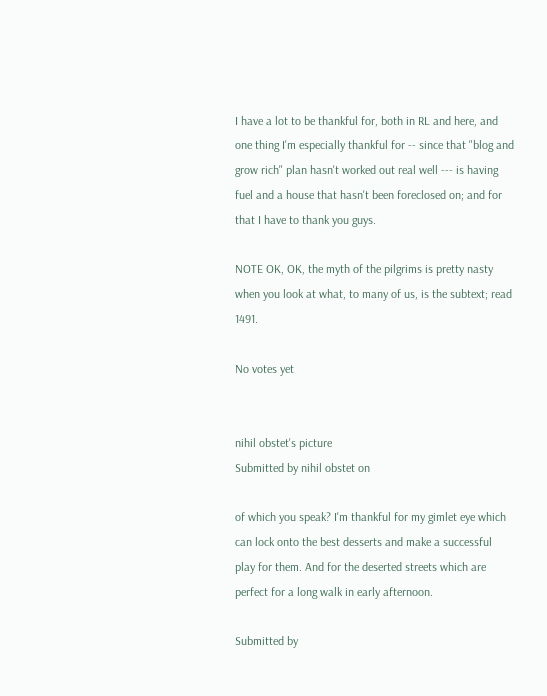I have a lot to be thankful for, both in RL and here, and one thing I'm especially thankful for -- since that "blog and grow rich" plan hasn't worked out real well --- is having fuel and a house that hasn't been foreclosed on; and for that I have to thank you guys.

NOTE OK, OK, the myth of the pilgrims is pretty nasty when you look at what, to many of us, is the subtext; read 1491.

No votes yet


nihil obstet's picture
Submitted by nihil obstet on

of which you speak? I'm thankful for my gimlet eye which can lock onto the best desserts and make a successful play for them. And for the deserted streets which are perfect for a long walk in early afternoon.

Submitted by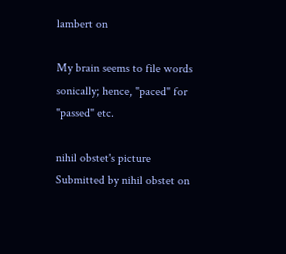lambert on

My brain seems to file words sonically; hence, "paced" for "passed" etc.

nihil obstet's picture
Submitted by nihil obstet on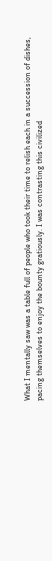What I mentally saw was a table full of people who took their time to relish each in a succession of dishes, pacing themselves to enjoy the bounty gratiously. I was contrasting this civilized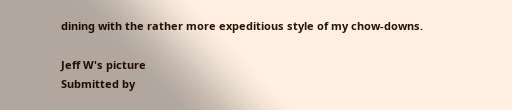dining with the rather more expeditious style of my chow-downs.

Jeff W's picture
Submitted by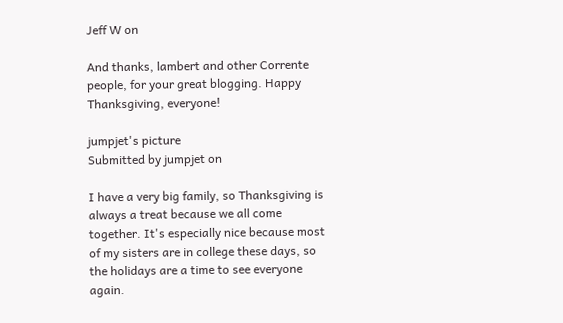Jeff W on

And thanks, lambert and other Corrente people, for your great blogging. Happy Thanksgiving, everyone!

jumpjet's picture
Submitted by jumpjet on

I have a very big family, so Thanksgiving is always a treat because we all come together. It's especially nice because most of my sisters are in college these days, so the holidays are a time to see everyone again.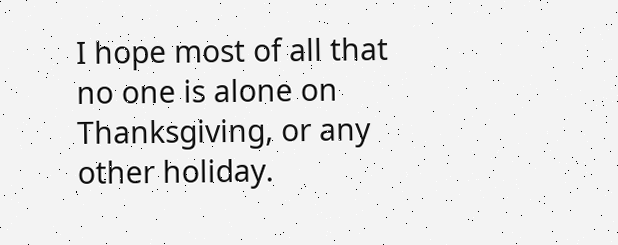I hope most of all that no one is alone on Thanksgiving, or any other holiday.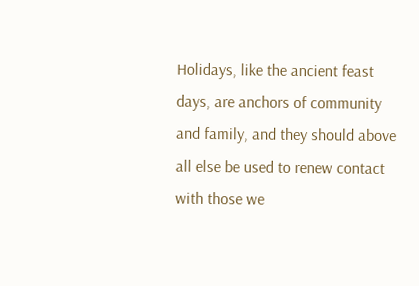Holidays, like the ancient feast days, are anchors of community and family, and they should above all else be used to renew contact with those we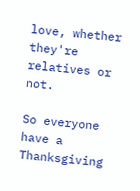love, whether they're relatives or not.

So everyone have a Thanksgiving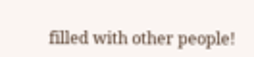filled with other people!